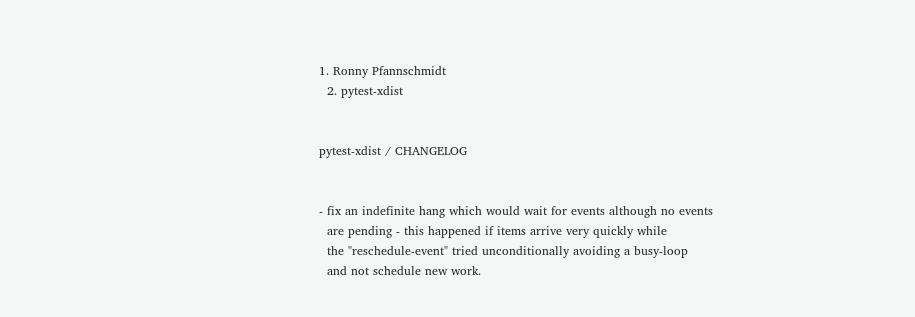1. Ronny Pfannschmidt
  2. pytest-xdist


pytest-xdist / CHANGELOG


- fix an indefinite hang which would wait for events although no events
  are pending - this happened if items arrive very quickly while
  the "reschedule-event" tried unconditionally avoiding a busy-loop
  and not schedule new work.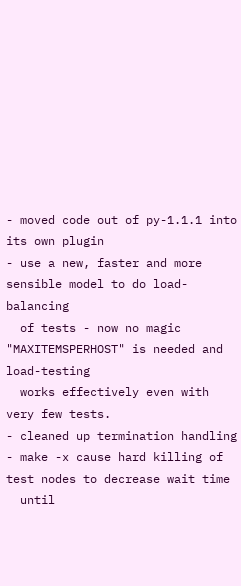- moved code out of py-1.1.1 into its own plugin
- use a new, faster and more sensible model to do load-balancing
  of tests - now no magic "MAXITEMSPERHOST" is needed and load-testing
  works effectively even with very few tests.
- cleaned up termination handling
- make -x cause hard killing of test nodes to decrease wait time
  until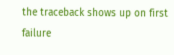the traceback shows up on first failure